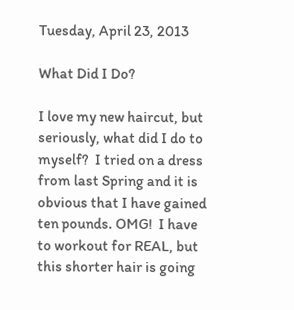Tuesday, April 23, 2013

What Did I Do?

I love my new haircut, but seriously, what did I do to myself?  I tried on a dress from last Spring and it is obvious that I have gained ten pounds. OMG!  I have to workout for REAL, but this shorter hair is going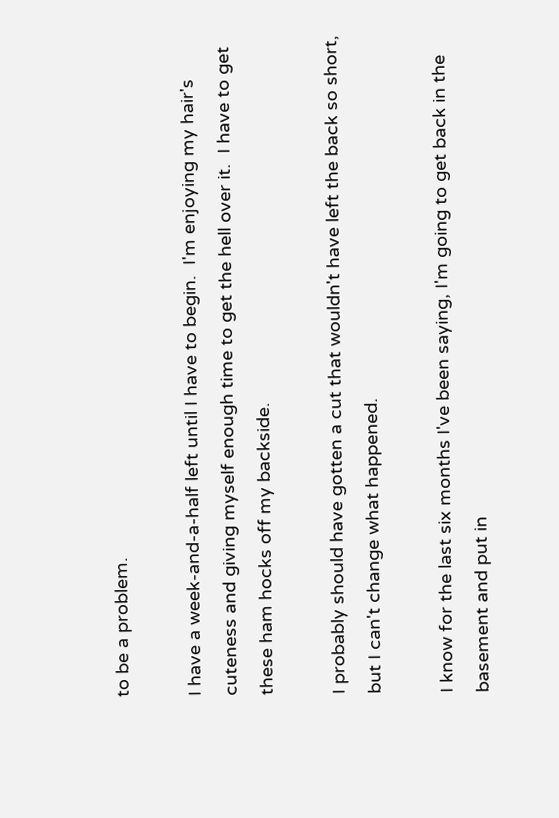to be a problem.

I have a week-and-a-half left until I have to begin.  I'm enjoying my hair's cuteness and giving myself enough time to get the hell over it.  I have to get these ham hocks off my backside.

I probably should have gotten a cut that wouldn't have left the back so short, but I can't change what happened.

I know for the last six months I've been saying, I'm going to get back in the basement and put in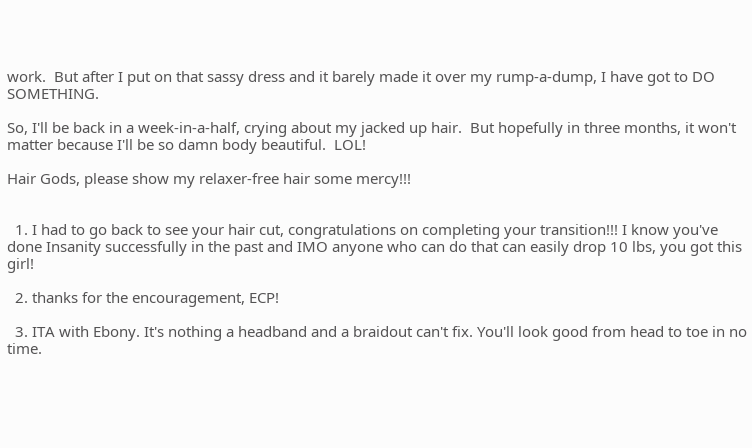work.  But after I put on that sassy dress and it barely made it over my rump-a-dump, I have got to DO SOMETHING.

So, I'll be back in a week-in-a-half, crying about my jacked up hair.  But hopefully in three months, it won't matter because I'll be so damn body beautiful.  LOL!

Hair Gods, please show my relaxer-free hair some mercy!!!


  1. I had to go back to see your hair cut, congratulations on completing your transition!!! I know you've done Insanity successfully in the past and IMO anyone who can do that can easily drop 10 lbs, you got this girl!

  2. thanks for the encouragement, ECP!

  3. ITA with Ebony. It's nothing a headband and a braidout can't fix. You'll look good from head to toe in no time.